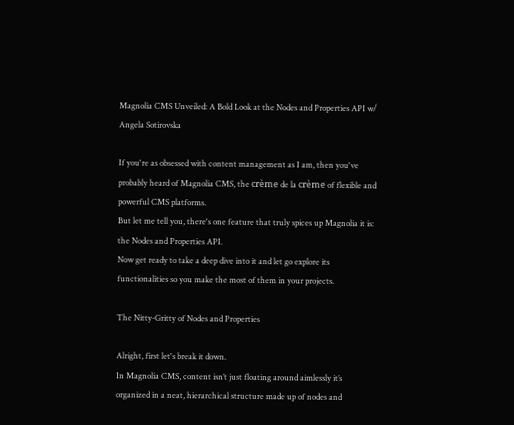Magnolia CMS Unveiled: A Bold Look at the Nodes and Properties API w/ Angela Sotirovska

If you're as obsessed with content management as I am, then you've probably heard of Magnolia CMS, the crème de la crème of flexible and powerful CMS platforms.
But let me tell you, there's one feature that truly spices up Magnolia it is: the Nodes and Properties API.
Now get ready to take a deep dive into it and let go explore its functionalities so you make the most of them in your projects.

The Nitty-Gritty of Nodes and Properties

Alright, first let's break it down.
In Magnolia CMS, content isn’t just floating around aimlessly it’s organized in a neat, hierarchical structure made up of nodes and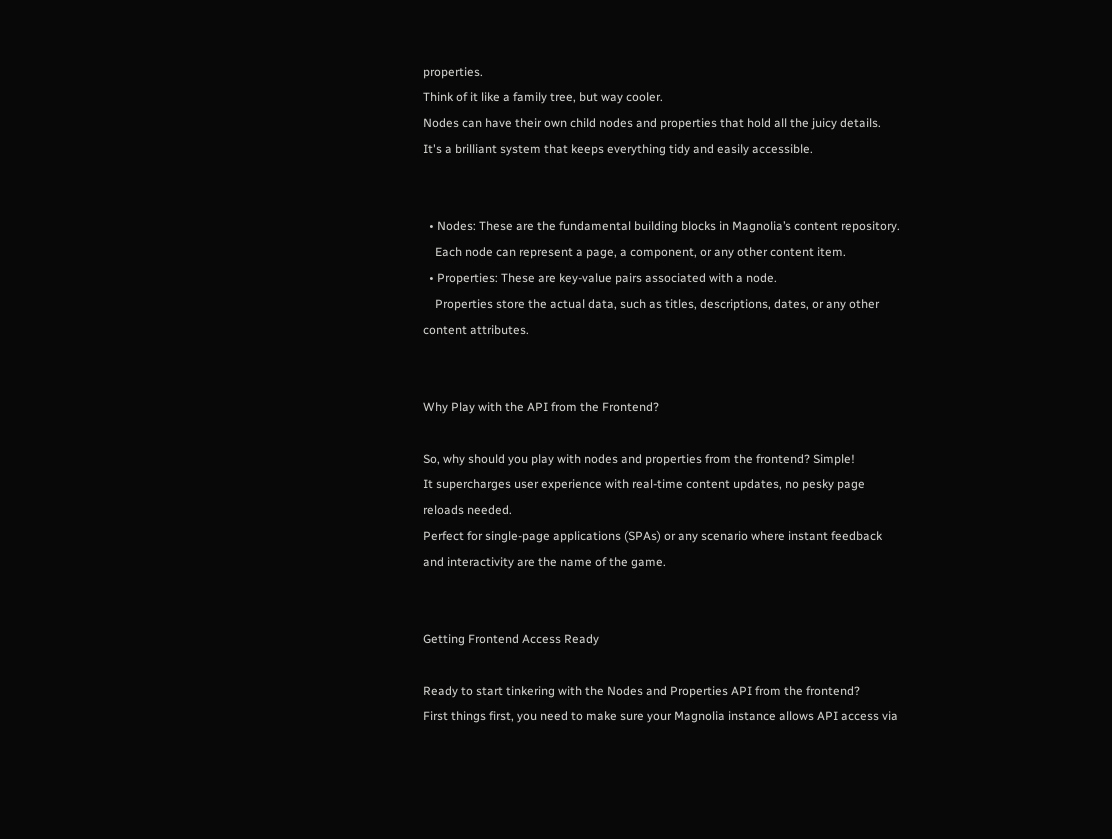properties.
Think of it like a family tree, but way cooler.
Nodes can have their own child nodes and properties that hold all the juicy details.
It's a brilliant system that keeps everything tidy and easily accessible.


  • Nodes: These are the fundamental building blocks in Magnolia’s content repository.
    Each node can represent a page, a component, or any other content item.
  • Properties: These are key-value pairs associated with a node.
    Properties store the actual data, such as titles, descriptions, dates, or any other content attributes.


Why Play with the API from the Frontend?

So, why should you play with nodes and properties from the frontend? Simple!
It supercharges user experience with real-time content updates, no pesky page reloads needed.
Perfect for single-page applications (SPAs) or any scenario where instant feedback and interactivity are the name of the game.


Getting Frontend Access Ready

Ready to start tinkering with the Nodes and Properties API from the frontend?
First things first, you need to make sure your Magnolia instance allows API access via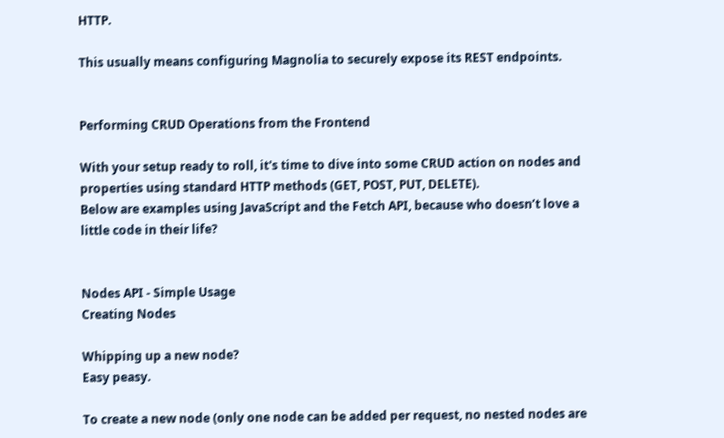HTTP.

This usually means configuring Magnolia to securely expose its REST endpoints.


Performing CRUD Operations from the Frontend

With your setup ready to roll, it's time to dive into some CRUD action on nodes and properties using standard HTTP methods (GET, POST, PUT, DELETE).
Below are examples using JavaScript and the Fetch API, because who doesn’t love a little code in their life?


Nodes API - Simple Usage
Creating Nodes

Whipping up a new node?
Easy peasy.

To create a new node (only one node can be added per request, no nested nodes are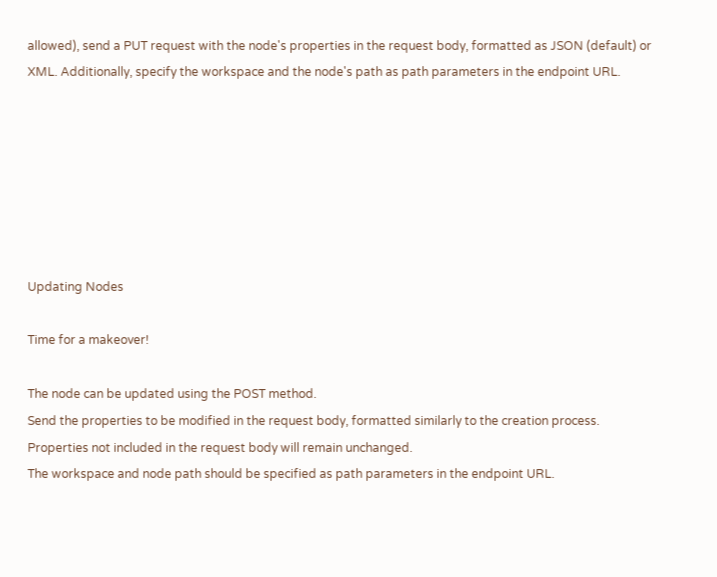allowed), send a PUT request with the node's properties in the request body, formatted as JSON (default) or XML. Additionally, specify the workspace and the node's path as path parameters in the endpoint URL.







Updating Nodes

Time for a makeover!

The node can be updated using the POST method.
Send the properties to be modified in the request body, formatted similarly to the creation process.
Properties not included in the request body will remain unchanged.
The workspace and node path should be specified as path parameters in the endpoint URL.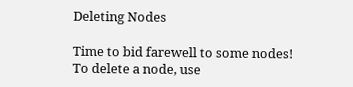Deleting Nodes

Time to bid farewell to some nodes!
To delete a node, use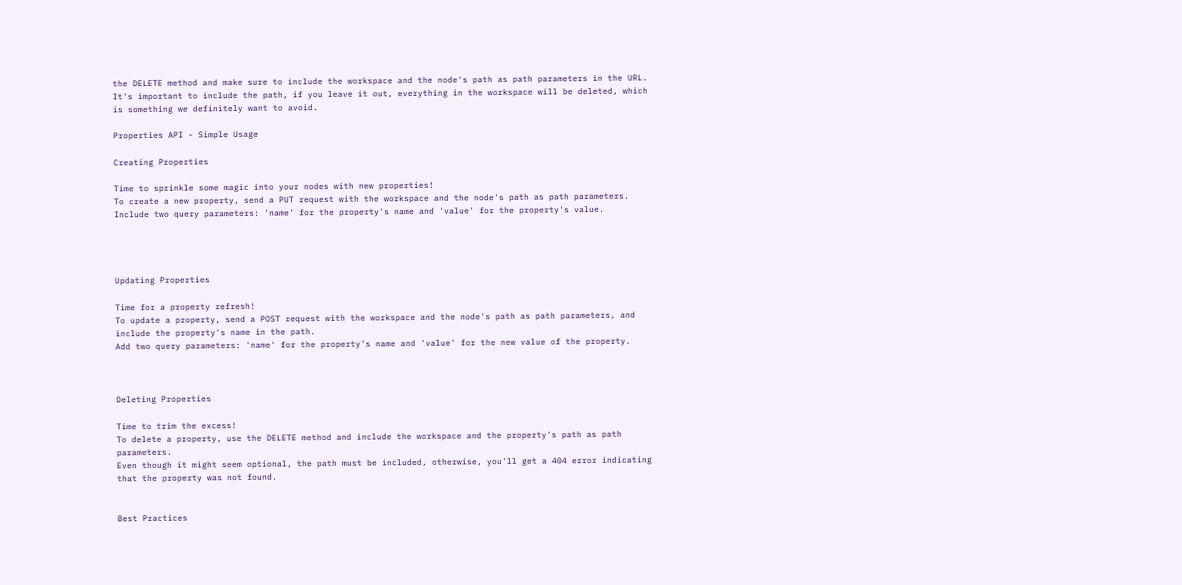the DELETE method and make sure to include the workspace and the node's path as path parameters in the URL.
It's important to include the path, if you leave it out, everything in the workspace will be deleted, which is something we definitely want to avoid.

Properties API - Simple Usage

Creating Properties

Time to sprinkle some magic into your nodes with new properties!
To create a new property, send a PUT request with the workspace and the node's path as path parameters.
Include two query parameters: 'name' for the property's name and 'value' for the property's value.




Updating Properties

Time for a property refresh!
To update a property, send a POST request with the workspace and the node's path as path parameters, and include the property's name in the path.
Add two query parameters: 'name' for the property's name and 'value' for the new value of the property.



Deleting Properties

Time to trim the excess!
To delete a property, use the DELETE method and include the workspace and the property's path as path parameters.
Even though it might seem optional, the path must be included, otherwise, you'll get a 404 error indicating that the property was not found.


Best Practices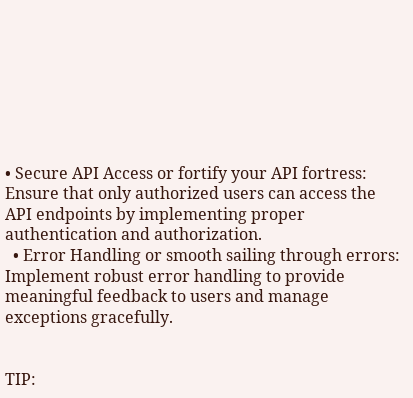• Secure API Access or fortify your API fortress: Ensure that only authorized users can access the API endpoints by implementing proper authentication and authorization.
  • Error Handling or smooth sailing through errors: Implement robust error handling to provide meaningful feedback to users and manage exceptions gracefully.


TIP: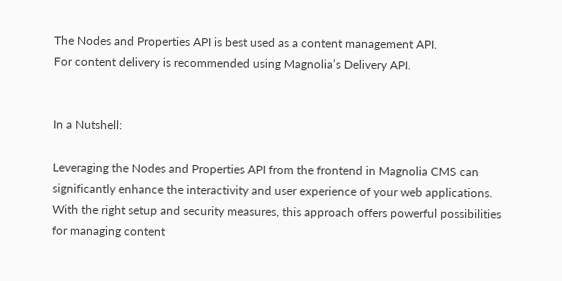The Nodes and Properties API is best used as a content management API.
For content delivery is recommended using Magnolia’s Delivery API.


In a Nutshell:

Leveraging the Nodes and Properties API from the frontend in Magnolia CMS can significantly enhance the interactivity and user experience of your web applications. With the right setup and security measures, this approach offers powerful possibilities for managing content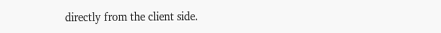directly from the client side.